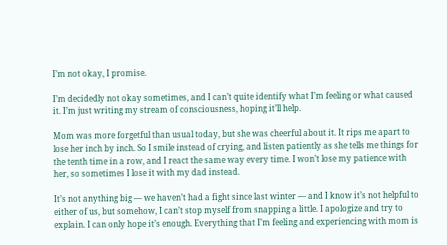I’m not okay, I promise.

I’m decidedly not okay sometimes, and I can’t quite identify what I’m feeling or what caused it. I’m just writing my stream of consciousness, hoping it’ll help.

Mom was more forgetful than usual today, but she was cheerful about it. It rips me apart to lose her inch by inch. So I smile instead of crying, and listen patiently as she tells me things for the tenth time in a row, and I react the same way every time. I won’t lose my patience with her, so sometimes I lose it with my dad instead.

It’s not anything big — we haven’t had a fight since last winter — and I know it’s not helpful to either of us, but somehow, I can’t stop myself from snapping a little. I apologize and try to explain. I can only hope it’s enough. Everything that I’m feeling and experiencing with mom is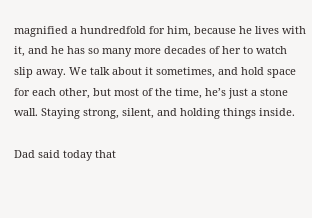magnified a hundredfold for him, because he lives with it, and he has so many more decades of her to watch slip away. We talk about it sometimes, and hold space for each other, but most of the time, he’s just a stone wall. Staying strong, silent, and holding things inside.

Dad said today that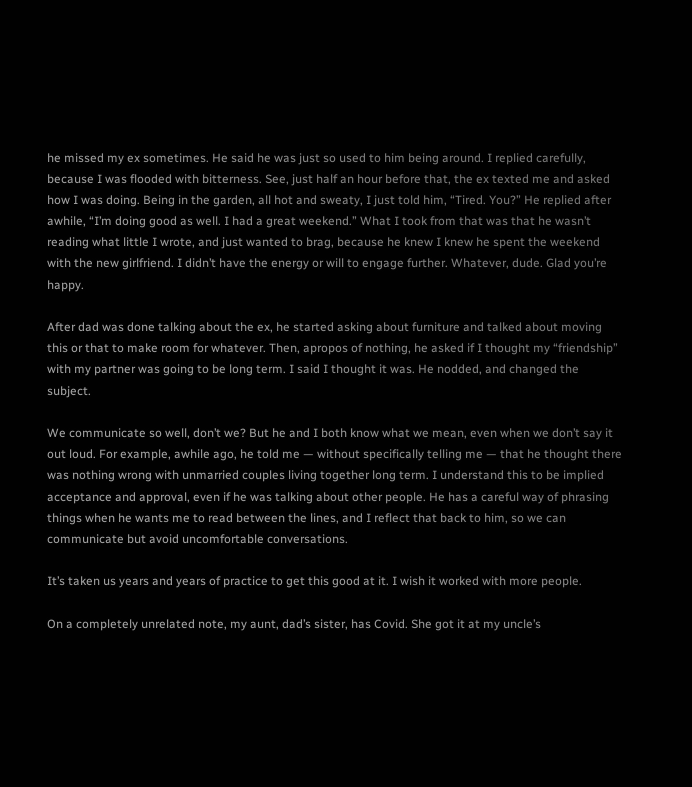he missed my ex sometimes. He said he was just so used to him being around. I replied carefully, because I was flooded with bitterness. See, just half an hour before that, the ex texted me and asked how I was doing. Being in the garden, all hot and sweaty, I just told him, “Tired. You?” He replied after awhile, “I’m doing good as well. I had a great weekend.” What I took from that was that he wasn’t reading what little I wrote, and just wanted to brag, because he knew I knew he spent the weekend with the new girlfriend. I didn’t have the energy or will to engage further. Whatever, dude. Glad you’re happy.

After dad was done talking about the ex, he started asking about furniture and talked about moving this or that to make room for whatever. Then, apropos of nothing, he asked if I thought my “friendship” with my partner was going to be long term. I said I thought it was. He nodded, and changed the subject.

We communicate so well, don’t we? But he and I both know what we mean, even when we don’t say it out loud. For example, awhile ago, he told me — without specifically telling me — that he thought there was nothing wrong with unmarried couples living together long term. I understand this to be implied acceptance and approval, even if he was talking about other people. He has a careful way of phrasing things when he wants me to read between the lines, and I reflect that back to him, so we can communicate but avoid uncomfortable conversations.

It’s taken us years and years of practice to get this good at it. I wish it worked with more people.

On a completely unrelated note, my aunt, dad’s sister, has Covid. She got it at my uncle’s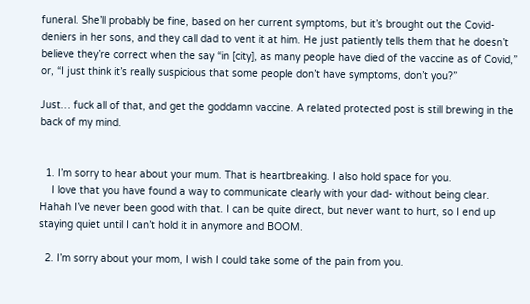funeral. She’ll probably be fine, based on her current symptoms, but it’s brought out the Covid-deniers in her sons, and they call dad to vent it at him. He just patiently tells them that he doesn’t believe they’re correct when the say “in [city], as many people have died of the vaccine as of Covid,” or, “I just think it’s really suspicious that some people don’t have symptoms, don’t you?”

Just… fuck all of that, and get the goddamn vaccine. A related protected post is still brewing in the back of my mind.


  1. I’m sorry to hear about your mum. That is heartbreaking. I also hold space for you.
    I love that you have found a way to communicate clearly with your dad- without being clear. Hahah I’ve never been good with that. I can be quite direct, but never want to hurt, so I end up staying quiet until I can’t hold it in anymore and BOOM.

  2. I’m sorry about your mom, I wish I could take some of the pain from you.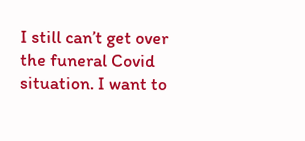I still can’t get over the funeral Covid situation. I want to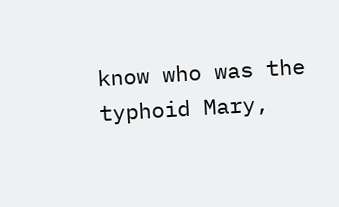know who was the typhoid Mary,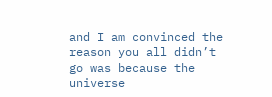and I am convinced the reason you all didn’t go was because the universe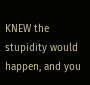KNEW the stupidity would happen, and you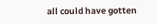all could have gotten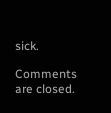sick.

Comments are closed.